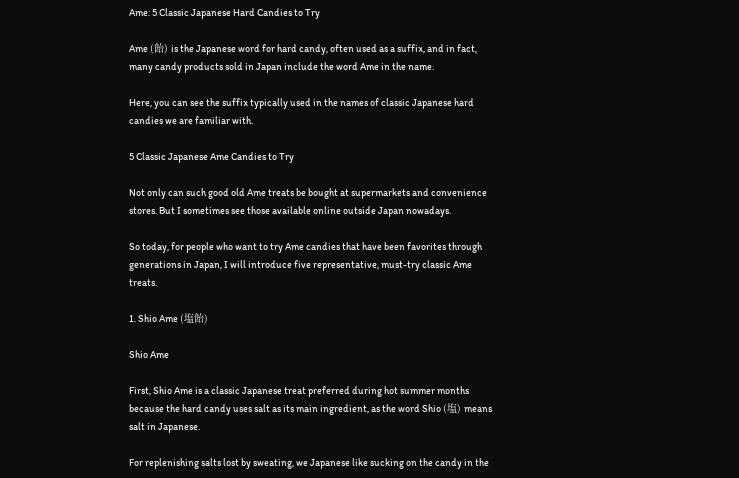Ame: 5 Classic Japanese Hard Candies to Try

Ame (飴) is the Japanese word for hard candy, often used as a suffix, and in fact, many candy products sold in Japan include the word Ame in the name.

Here, you can see the suffix typically used in the names of classic Japanese hard candies we are familiar with.

5 Classic Japanese Ame Candies to Try

Not only can such good old Ame treats be bought at supermarkets and convenience stores. But I sometimes see those available online outside Japan nowadays.

So today, for people who want to try Ame candies that have been favorites through generations in Japan, I will introduce five representative, must-try classic Ame treats.

1. Shio Ame (塩飴)

Shio Ame

First, Shio Ame is a classic Japanese treat preferred during hot summer months because the hard candy uses salt as its main ingredient, as the word Shio (塩) means salt in Japanese.

For replenishing salts lost by sweating, we Japanese like sucking on the candy in the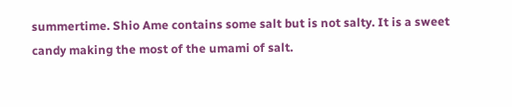summertime. Shio Ame contains some salt but is not salty. It is a sweet candy making the most of the umami of salt.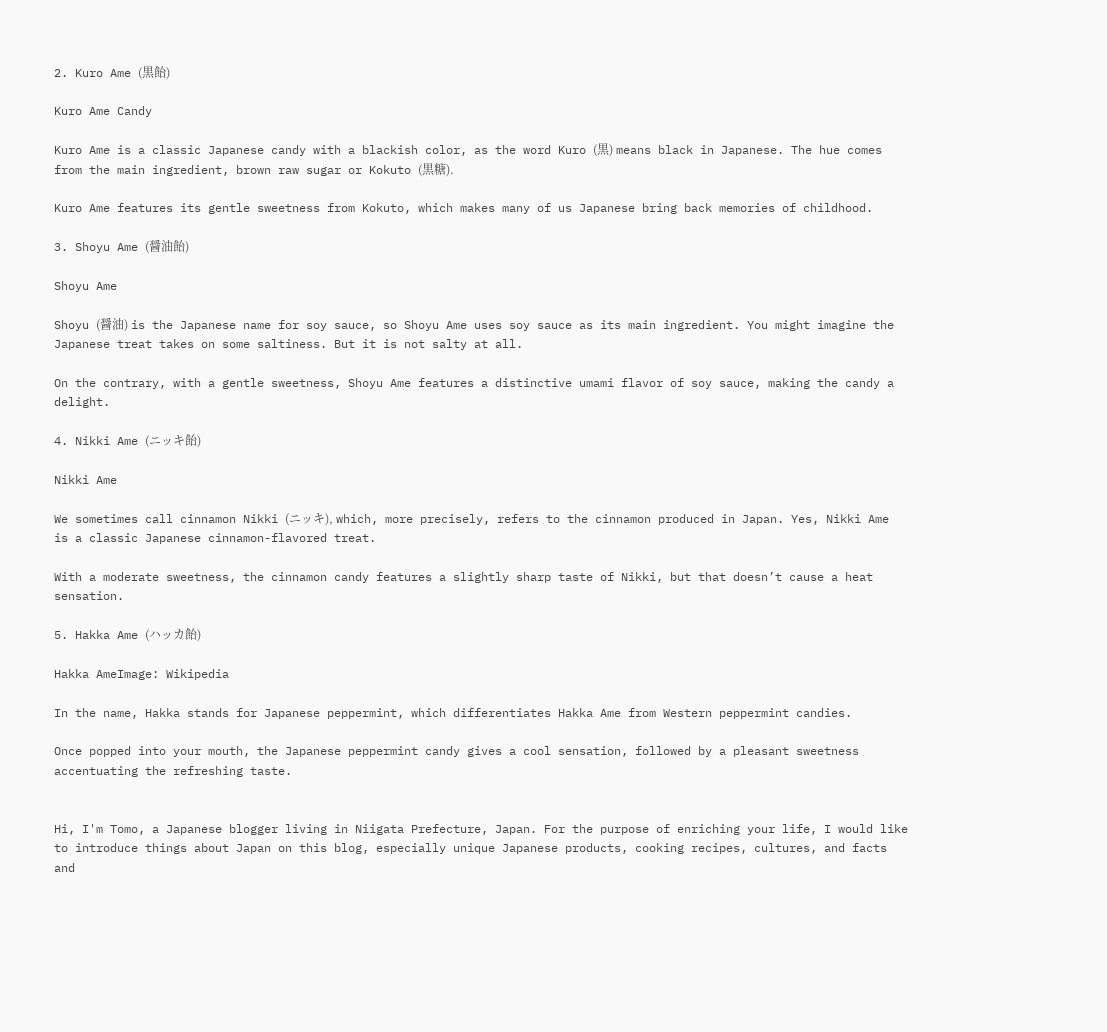2. Kuro Ame (黒飴)

Kuro Ame Candy

Kuro Ame is a classic Japanese candy with a blackish color, as the word Kuro (黒) means black in Japanese. The hue comes from the main ingredient, brown raw sugar or Kokuto (黒糖).

Kuro Ame features its gentle sweetness from Kokuto, which makes many of us Japanese bring back memories of childhood.

3. Shoyu Ame (醤油飴)

Shoyu Ame

Shoyu (醤油) is the Japanese name for soy sauce, so Shoyu Ame uses soy sauce as its main ingredient. You might imagine the Japanese treat takes on some saltiness. But it is not salty at all.

On the contrary, with a gentle sweetness, Shoyu Ame features a distinctive umami flavor of soy sauce, making the candy a delight.

4. Nikki Ame (ニッキ飴)

Nikki Ame

We sometimes call cinnamon Nikki (ニッキ), which, more precisely, refers to the cinnamon produced in Japan. Yes, Nikki Ame is a classic Japanese cinnamon-flavored treat.

With a moderate sweetness, the cinnamon candy features a slightly sharp taste of Nikki, but that doesn’t cause a heat sensation.

5. Hakka Ame (ハッカ飴)

Hakka AmeImage: Wikipedia

In the name, Hakka stands for Japanese peppermint, which differentiates Hakka Ame from Western peppermint candies.

Once popped into your mouth, the Japanese peppermint candy gives a cool sensation, followed by a pleasant sweetness accentuating the refreshing taste.


Hi, I'm Tomo, a Japanese blogger living in Niigata Prefecture, Japan. For the purpose of enriching your life, I would like to introduce things about Japan on this blog, especially unique Japanese products, cooking recipes, cultures, and facts and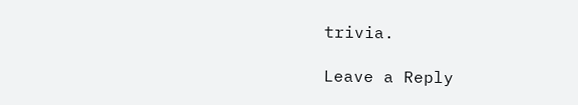trivia.

Leave a Reply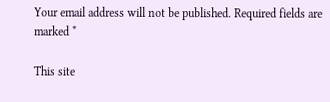Your email address will not be published. Required fields are marked *

This site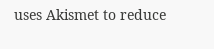uses Akismet to reduce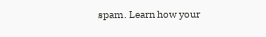spam. Learn how your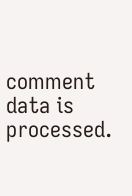comment data is processed.